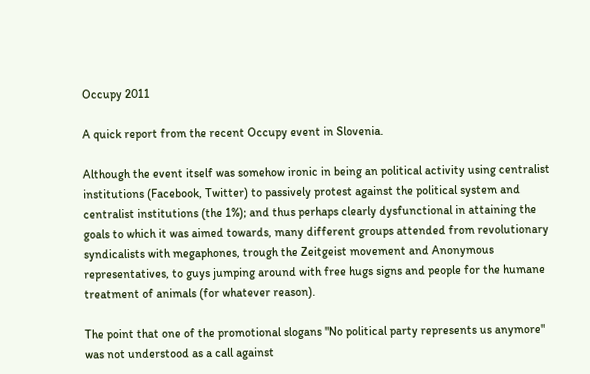Occupy 2011

A quick report from the recent Occupy event in Slovenia.

Although the event itself was somehow ironic in being an political activity using centralist institutions (Facebook, Twitter) to passively protest against the political system and centralist institutions (the 1%); and thus perhaps clearly dysfunctional in attaining the goals to which it was aimed towards, many different groups attended from revolutionary syndicalists with megaphones, trough the Zeitgeist movement and Anonymous representatives, to guys jumping around with free hugs signs and people for the humane treatment of animals (for whatever reason).

The point that one of the promotional slogans "No political party represents us anymore" was not understood as a call against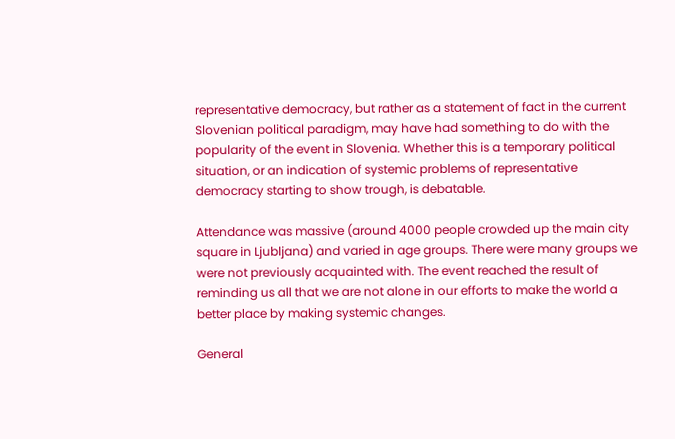representative democracy, but rather as a statement of fact in the current Slovenian political paradigm, may have had something to do with the popularity of the event in Slovenia. Whether this is a temporary political situation, or an indication of systemic problems of representative democracy starting to show trough, is debatable.

Attendance was massive (around 4000 people crowded up the main city square in Ljubljana) and varied in age groups. There were many groups we were not previously acquainted with. The event reached the result of reminding us all that we are not alone in our efforts to make the world a better place by making systemic changes.

General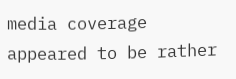media coverage appeared to be rather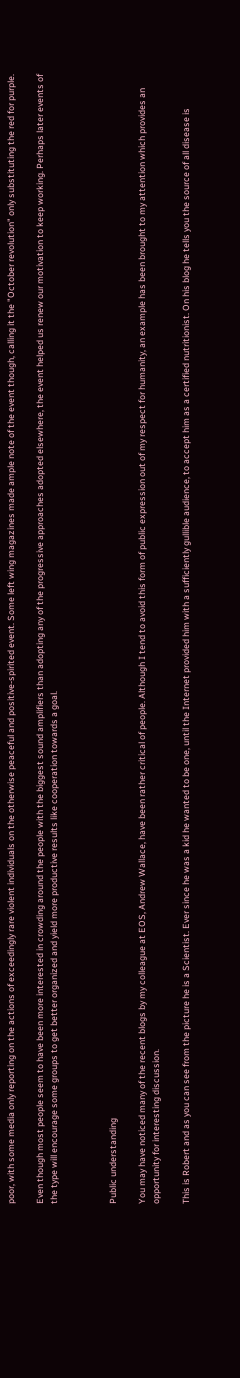poor, with some media only reporting on the actions of exceedingly rare violent individuals on the otherwise peaceful and positive-spirited event. Some left wing magazines made ample note of the event though, calling it the "October revolution" only substituting the red for purple.

Even though most people seem to have been more interested in crowding around the people with the biggest sound amplifiers than adopting any of the progressive approaches adopted elsewhere, the event helped us renew our motivation to keep working. Perhaps later events of the type will encourage some groups to get better organized and yield more productive results like cooperation towards a goal.



Public understanding

You may have noticed many of the recent blogs by my colleague at EOS, Andrew Wallace, have been rather critical of people. Although I tend to avoid this form of public expression out of my respect for humanity, an example has been brought to my attention which provides an opportunity for interesting discussion.

This is Robert and as you can see from the picture he is a Scientist. Ever since he was a kid he wanted to be one, until the Internet provided him with a sufficiently gullible audience, to accept him as a certified nutritionist. On his blog he tells you the source of all disease is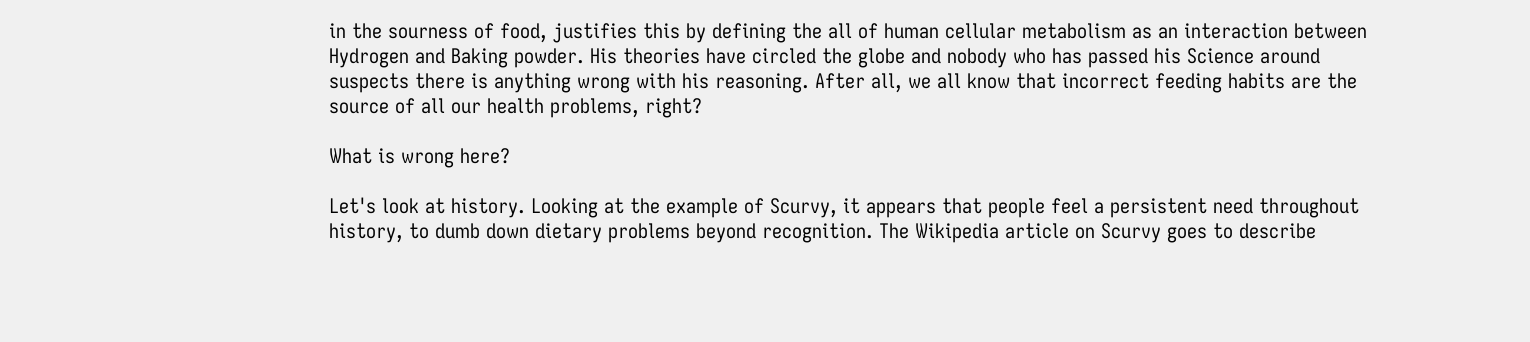in the sourness of food, justifies this by defining the all of human cellular metabolism as an interaction between Hydrogen and Baking powder. His theories have circled the globe and nobody who has passed his Science around suspects there is anything wrong with his reasoning. After all, we all know that incorrect feeding habits are the source of all our health problems, right?

What is wrong here?

Let's look at history. Looking at the example of Scurvy, it appears that people feel a persistent need throughout history, to dumb down dietary problems beyond recognition. The Wikipedia article on Scurvy goes to describe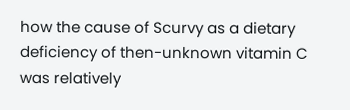how the cause of Scurvy as a dietary deficiency of then-unknown vitamin C was relatively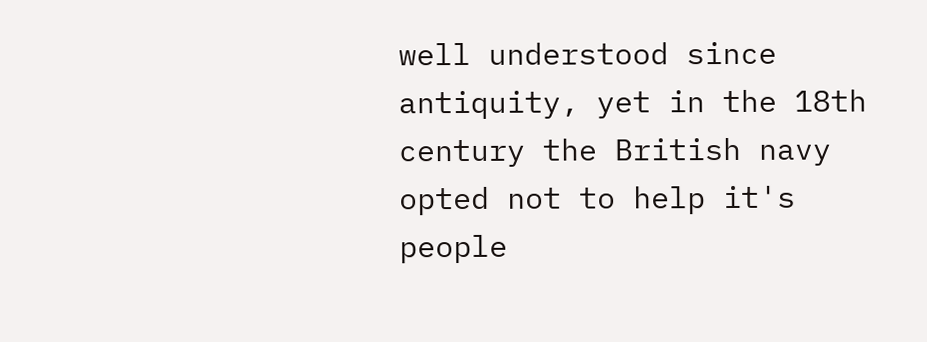well understood since antiquity, yet in the 18th century the British navy opted not to help it's people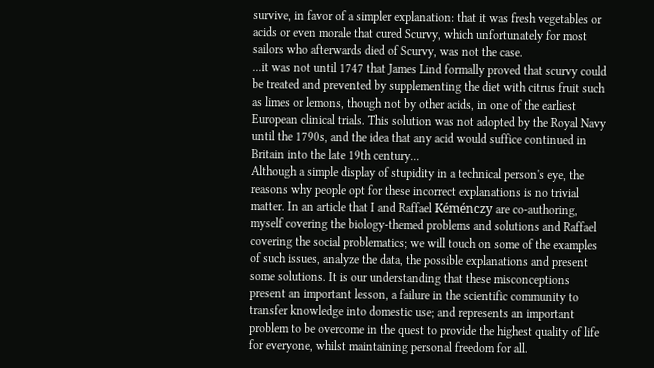survive, in favor of a simpler explanation: that it was fresh vegetables or acids or even morale that cured Scurvy, which unfortunately for most sailors who afterwards died of Scurvy, was not the case.
...it was not until 1747 that James Lind formally proved that scurvy could be treated and prevented by supplementing the diet with citrus fruit such as limes or lemons, though not by other acids, in one of the earliest European clinical trials. This solution was not adopted by the Royal Navy until the 1790s, and the idea that any acid would suffice continued in Britain into the late 19th century...
Although a simple display of stupidity in a technical person's eye, the reasons why people opt for these incorrect explanations is no trivial matter. In an article that I and Raffael Kéménczy are co-authoring, myself covering the biology-themed problems and solutions and Raffael covering the social problematics; we will touch on some of the examples of such issues, analyze the data, the possible explanations and present some solutions. It is our understanding that these misconceptions present an important lesson, a failure in the scientific community to transfer knowledge into domestic use; and represents an important problem to be overcome in the quest to provide the highest quality of life for everyone, whilst maintaining personal freedom for all.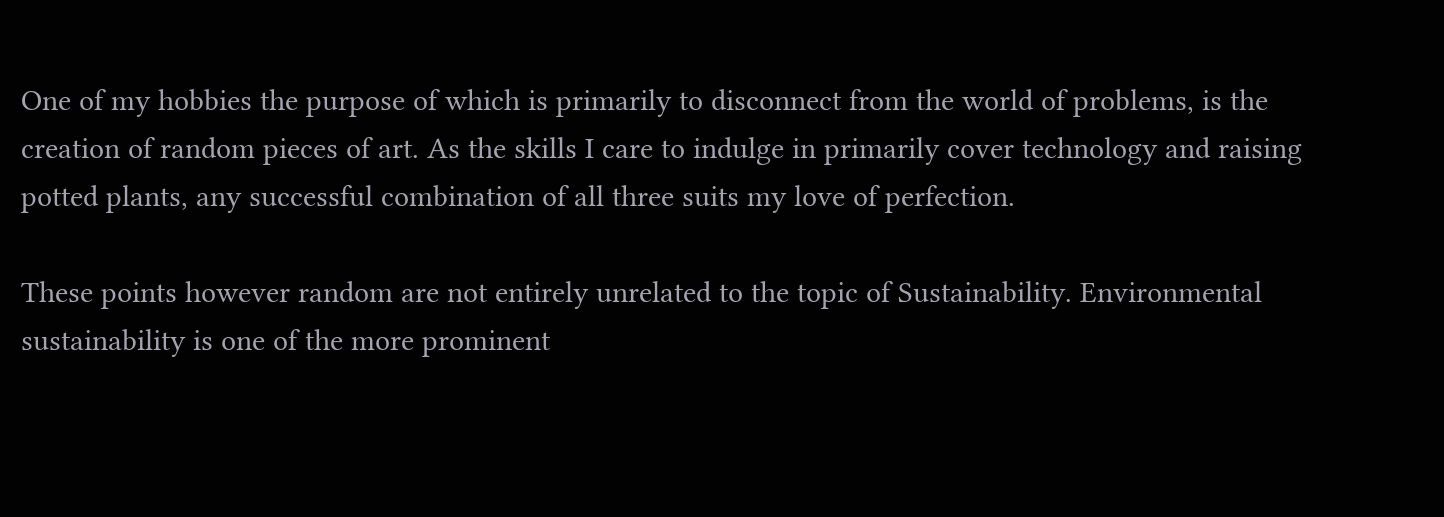One of my hobbies the purpose of which is primarily to disconnect from the world of problems, is the creation of random pieces of art. As the skills I care to indulge in primarily cover technology and raising potted plants, any successful combination of all three suits my love of perfection.

These points however random are not entirely unrelated to the topic of Sustainability. Environmental sustainability is one of the more prominent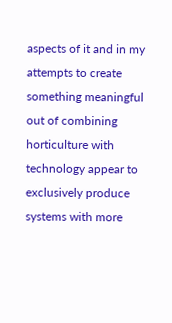aspects of it and in my attempts to create something meaningful out of combining horticulture with technology appear to exclusively produce systems with more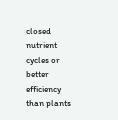closed nutrient cycles or better efficiency than plants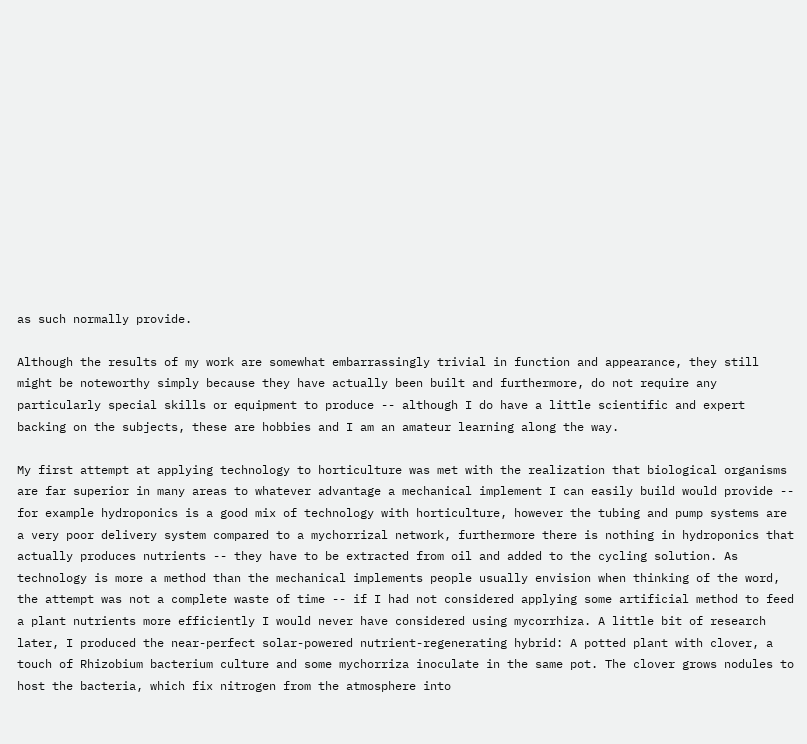as such normally provide.

Although the results of my work are somewhat embarrassingly trivial in function and appearance, they still might be noteworthy simply because they have actually been built and furthermore, do not require any particularly special skills or equipment to produce -- although I do have a little scientific and expert backing on the subjects, these are hobbies and I am an amateur learning along the way.

My first attempt at applying technology to horticulture was met with the realization that biological organisms are far superior in many areas to whatever advantage a mechanical implement I can easily build would provide -- for example hydroponics is a good mix of technology with horticulture, however the tubing and pump systems are a very poor delivery system compared to a mychorrizal network, furthermore there is nothing in hydroponics that actually produces nutrients -- they have to be extracted from oil and added to the cycling solution. As technology is more a method than the mechanical implements people usually envision when thinking of the word, the attempt was not a complete waste of time -- if I had not considered applying some artificial method to feed a plant nutrients more efficiently I would never have considered using mycorrhiza. A little bit of research later, I produced the near-perfect solar-powered nutrient-regenerating hybrid: A potted plant with clover, a touch of Rhizobium bacterium culture and some mychorriza inoculate in the same pot. The clover grows nodules to host the bacteria, which fix nitrogen from the atmosphere into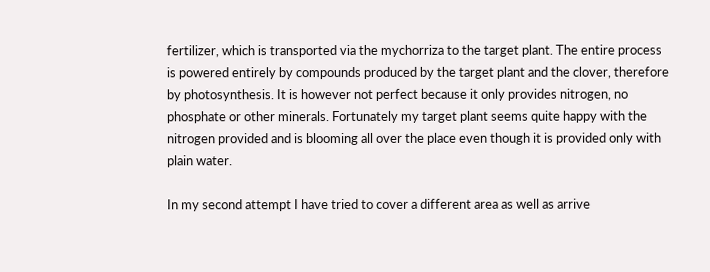fertilizer, which is transported via the mychorriza to the target plant. The entire process is powered entirely by compounds produced by the target plant and the clover, therefore by photosynthesis. It is however not perfect because it only provides nitrogen, no phosphate or other minerals. Fortunately my target plant seems quite happy with the nitrogen provided and is blooming all over the place even though it is provided only with plain water.

In my second attempt I have tried to cover a different area as well as arrive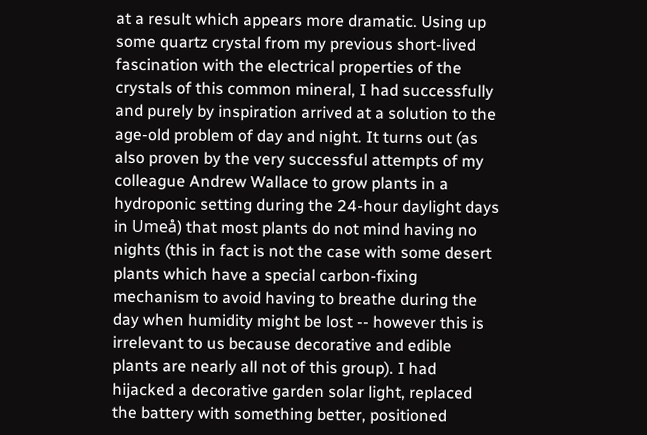at a result which appears more dramatic. Using up some quartz crystal from my previous short-lived fascination with the electrical properties of the crystals of this common mineral, I had successfully and purely by inspiration arrived at a solution to the age-old problem of day and night. It turns out (as also proven by the very successful attempts of my colleague Andrew Wallace to grow plants in a hydroponic setting during the 24-hour daylight days in Umeå) that most plants do not mind having no nights (this in fact is not the case with some desert plants which have a special carbon-fixing mechanism to avoid having to breathe during the day when humidity might be lost -- however this is irrelevant to us because decorative and edible plants are nearly all not of this group). I had hijacked a decorative garden solar light, replaced the battery with something better, positioned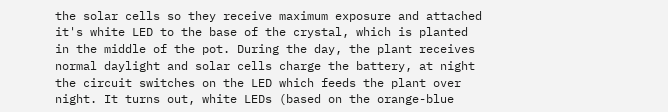the solar cells so they receive maximum exposure and attached it's white LED to the base of the crystal, which is planted in the middle of the pot. During the day, the plant receives normal daylight and solar cells charge the battery, at night the circuit switches on the LED which feeds the plant over night. It turns out, white LEDs (based on the orange-blue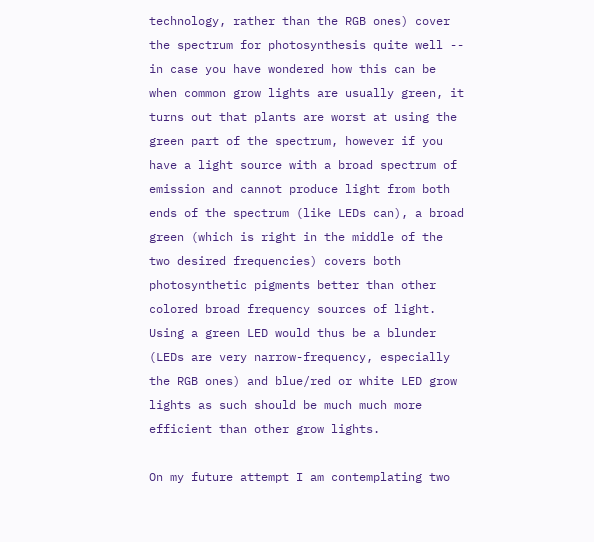technology, rather than the RGB ones) cover the spectrum for photosynthesis quite well -- in case you have wondered how this can be when common grow lights are usually green, it turns out that plants are worst at using the green part of the spectrum, however if you have a light source with a broad spectrum of emission and cannot produce light from both ends of the spectrum (like LEDs can), a broad green (which is right in the middle of the two desired frequencies) covers both photosynthetic pigments better than other colored broad frequency sources of light. Using a green LED would thus be a blunder (LEDs are very narrow-frequency, especially the RGB ones) and blue/red or white LED grow lights as such should be much much more efficient than other grow lights.

On my future attempt I am contemplating two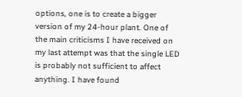options, one is to create a bigger version of my 24-hour plant. One of the main criticisms I have received on my last attempt was that the single LED is probably not sufficient to affect anything. I have found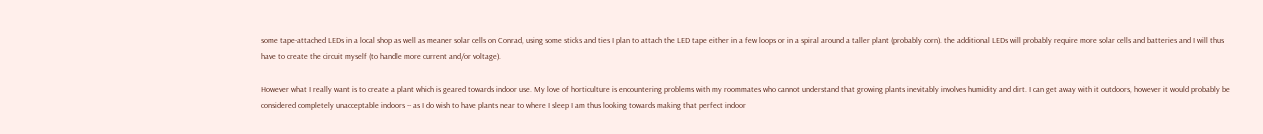some tape-attached LEDs in a local shop as well as meaner solar cells on Conrad, using some sticks and ties I plan to attach the LED tape either in a few loops or in a spiral around a taller plant (probably corn). the additional LEDs will probably require more solar cells and batteries and I will thus have to create the circuit myself (to handle more current and/or voltage).

However what I really want is to create a plant which is geared towards indoor use. My love of horticulture is encountering problems with my roommates who cannot understand that growing plants inevitably involves humidity and dirt. I can get away with it outdoors, however it would probably be considered completely unacceptable indoors -- as I do wish to have plants near to where I sleep I am thus looking towards making that perfect indoor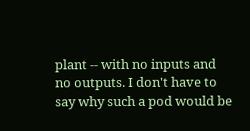plant -- with no inputs and no outputs. I don't have to say why such a pod would be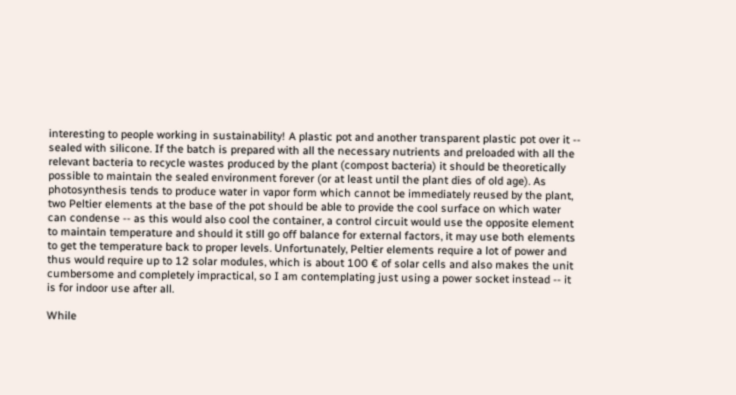interesting to people working in sustainability! A plastic pot and another transparent plastic pot over it -- sealed with silicone. If the batch is prepared with all the necessary nutrients and preloaded with all the relevant bacteria to recycle wastes produced by the plant (compost bacteria) it should be theoretically possible to maintain the sealed environment forever (or at least until the plant dies of old age). As photosynthesis tends to produce water in vapor form which cannot be immediately reused by the plant, two Peltier elements at the base of the pot should be able to provide the cool surface on which water can condense -- as this would also cool the container, a control circuit would use the opposite element to maintain temperature and should it still go off balance for external factors, it may use both elements to get the temperature back to proper levels. Unfortunately, Peltier elements require a lot of power and thus would require up to 12 solar modules, which is about 100 € of solar cells and also makes the unit cumbersome and completely impractical, so I am contemplating just using a power socket instead -- it is for indoor use after all.

While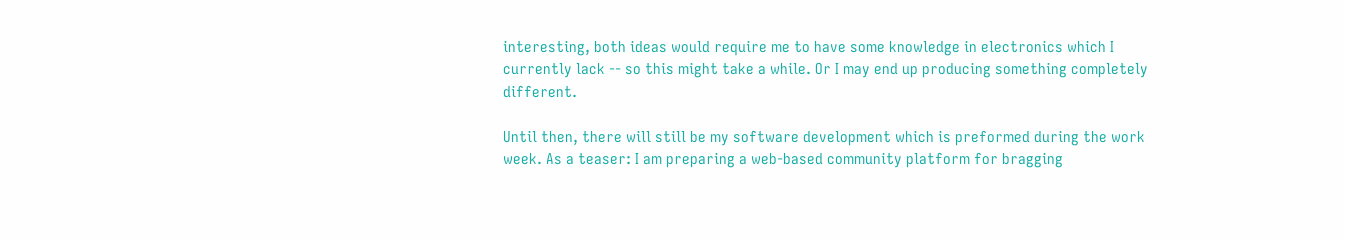interesting, both ideas would require me to have some knowledge in electronics which I currently lack -- so this might take a while. Or I may end up producing something completely different.

Until then, there will still be my software development which is preformed during the work week. As a teaser: I am preparing a web-based community platform for bragging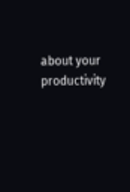about your productivity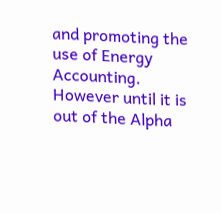and promoting the use of Energy Accounting. However until it is out of the Alpha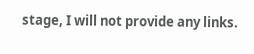stage, I will not provide any links.